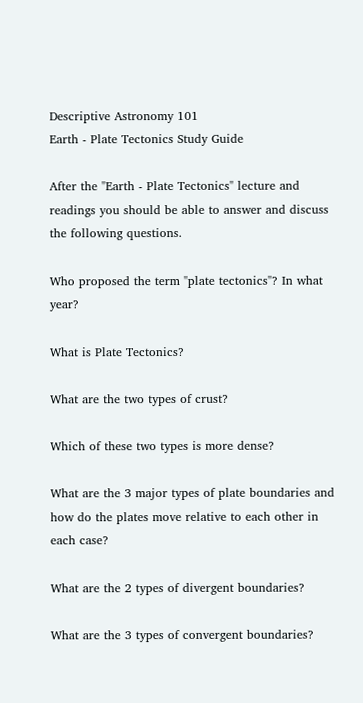Descriptive Astronomy 101
Earth - Plate Tectonics Study Guide

After the "Earth - Plate Tectonics" lecture and readings you should be able to answer and discuss the following questions.

Who proposed the term "plate tectonics"? In what year?

What is Plate Tectonics?

What are the two types of crust?

Which of these two types is more dense?

What are the 3 major types of plate boundaries and how do the plates move relative to each other in each case?

What are the 2 types of divergent boundaries?

What are the 3 types of convergent boundaries?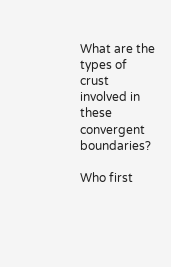What are the types of crust involved in these convergent boundaries?

Who first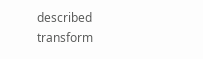described transform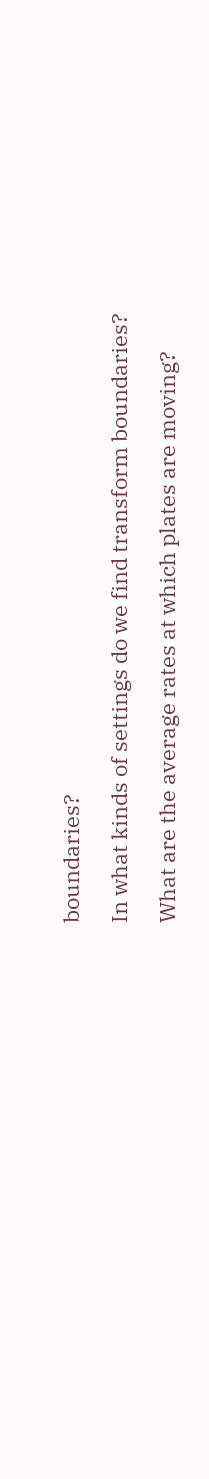boundaries?

In what kinds of settings do we find transform boundaries?

What are the average rates at which plates are moving?